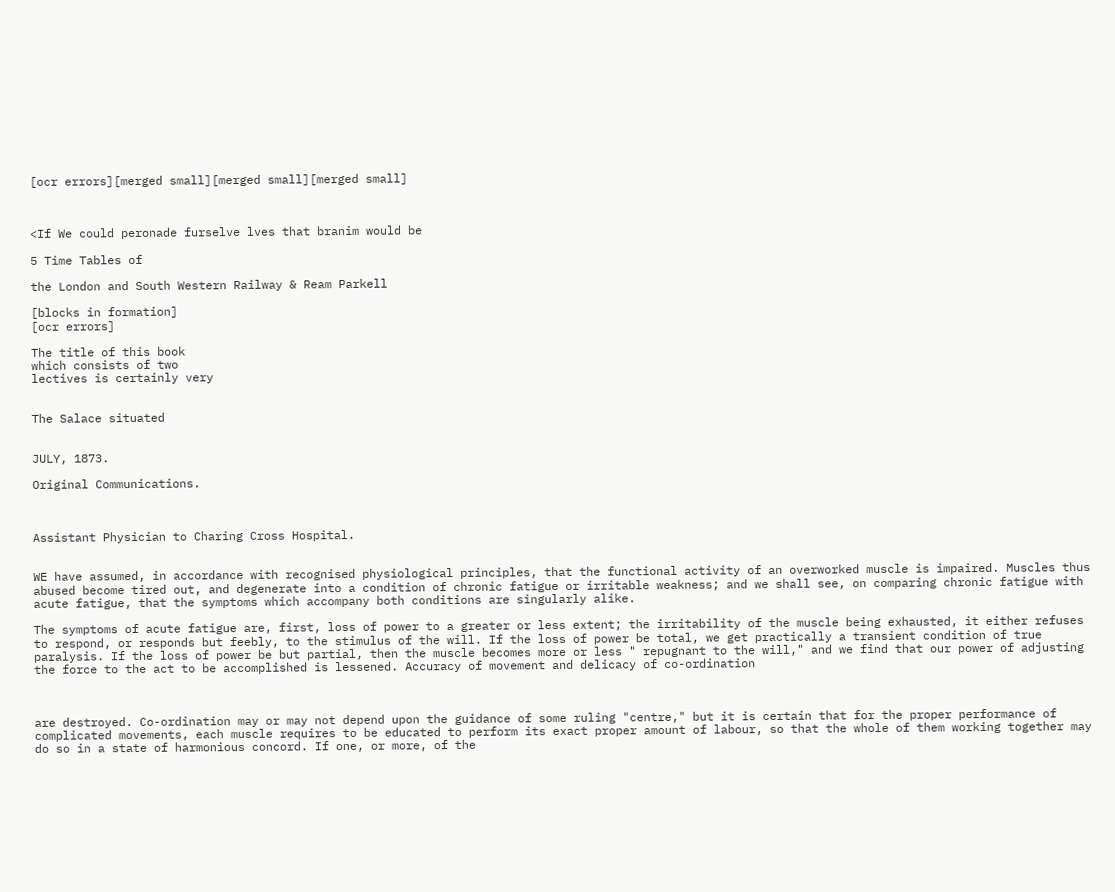[ocr errors][merged small][merged small][merged small]



<If We could peronade furselve lves that branim would be

5 Time Tables of

the London and South Western Railway & Ream Parkell

[blocks in formation]
[ocr errors]

The title of this book
which consists of two
lectives is certainly very


The Salace situated


JULY, 1873.

Original Communications.



Assistant Physician to Charing Cross Hospital.


WE have assumed, in accordance with recognised physiological principles, that the functional activity of an overworked muscle is impaired. Muscles thus abused become tired out, and degenerate into a condition of chronic fatigue or irritable weakness; and we shall see, on comparing chronic fatigue with acute fatigue, that the symptoms which accompany both conditions are singularly alike.

The symptoms of acute fatigue are, first, loss of power to a greater or less extent; the irritability of the muscle being exhausted, it either refuses to respond, or responds but feebly, to the stimulus of the will. If the loss of power be total, we get practically a transient condition of true paralysis. If the loss of power be but partial, then the muscle becomes more or less " repugnant to the will," and we find that our power of adjusting the force to the act to be accomplished is lessened. Accuracy of movement and delicacy of co-ordination



are destroyed. Co-ordination may or may not depend upon the guidance of some ruling "centre," but it is certain that for the proper performance of complicated movements, each muscle requires to be educated to perform its exact proper amount of labour, so that the whole of them working together may do so in a state of harmonious concord. If one, or more, of the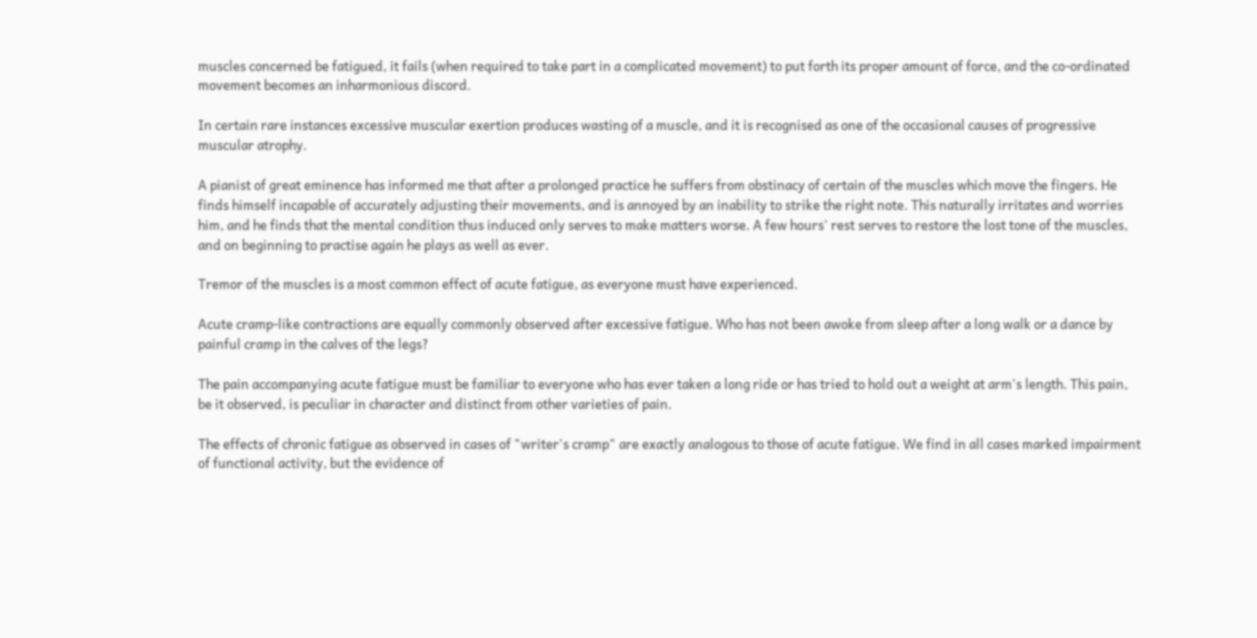muscles concerned be fatigued, it fails (when required to take part in a complicated movement) to put forth its proper amount of force, and the co-ordinated movement becomes an inharmonious discord.

In certain rare instances excessive muscular exertion produces wasting of a muscle, and it is recognised as one of the occasional causes of progressive muscular atrophy.

A pianist of great eminence has informed me that after a prolonged practice he suffers from obstinacy of certain of the muscles which move the fingers. He finds himself incapable of accurately adjusting their movements, and is annoyed by an inability to strike the right note. This naturally irritates and worries him, and he finds that the mental condition thus induced only serves to make matters worse. A few hours' rest serves to restore the lost tone of the muscles, and on beginning to practise again he plays as well as ever.

Tremor of the muscles is a most common effect of acute fatigue, as everyone must have experienced.

Acute cramp-like contractions are equally commonly observed after excessive fatigue. Who has not been awoke from sleep after a long walk or a dance by painful cramp in the calves of the legs?

The pain accompanying acute fatigue must be familiar to everyone who has ever taken a long ride or has tried to hold out a weight at arm's length. This pain, be it observed, is peculiar in character and distinct from other varieties of pain.

The effects of chronic fatigue as observed in cases of "writer's cramp" are exactly analogous to those of acute fatigue. We find in all cases marked impairment of functional activity, but the evidence of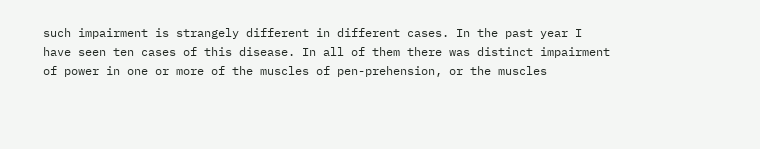such impairment is strangely different in different cases. In the past year I have seen ten cases of this disease. In all of them there was distinct impairment of power in one or more of the muscles of pen-prehension, or the muscles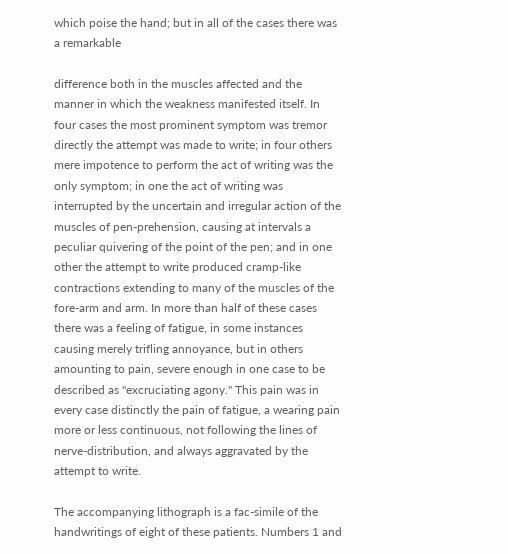which poise the hand; but in all of the cases there was a remarkable

difference both in the muscles affected and the manner in which the weakness manifested itself. In four cases the most prominent symptom was tremor directly the attempt was made to write; in four others mere impotence to perform the act of writing was the only symptom; in one the act of writing was interrupted by the uncertain and irregular action of the muscles of pen-prehension, causing at intervals a peculiar quivering of the point of the pen; and in one other the attempt to write produced cramp-like contractions extending to many of the muscles of the fore-arm and arm. In more than half of these cases there was a feeling of fatigue, in some instances causing merely trifling annoyance, but in others amounting to pain, severe enough in one case to be described as "excruciating agony." This pain was in every case distinctly the pain of fatigue, a wearing pain more or less continuous, not following the lines of nerve-distribution, and always aggravated by the attempt to write.

The accompanying lithograph is a fac-simile of the handwritings of eight of these patients. Numbers 1 and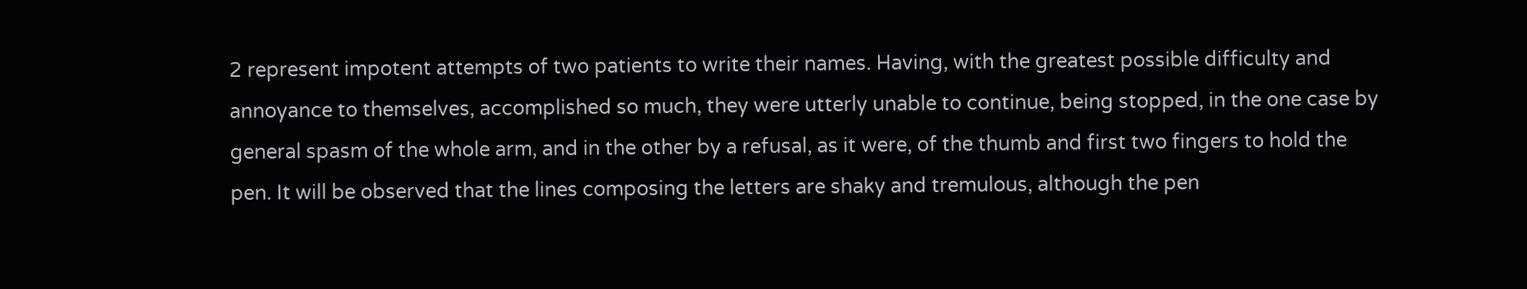2 represent impotent attempts of two patients to write their names. Having, with the greatest possible difficulty and annoyance to themselves, accomplished so much, they were utterly unable to continue, being stopped, in the one case by general spasm of the whole arm, and in the other by a refusal, as it were, of the thumb and first two fingers to hold the pen. It will be observed that the lines composing the letters are shaky and tremulous, although the pen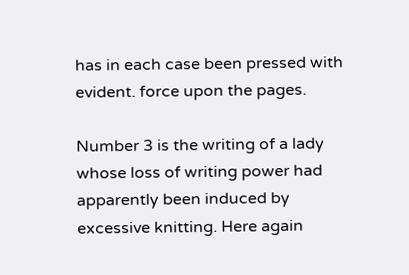has in each case been pressed with evident. force upon the pages.

Number 3 is the writing of a lady whose loss of writing power had apparently been induced by excessive knitting. Here again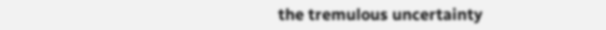the tremulous uncertainty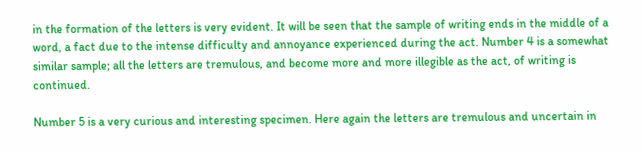in the formation of the letters is very evident. It will be seen that the sample of writing ends in the middle of a word, a fact due to the intense difficulty and annoyance experienced during the act. Number 4 is a somewhat similar sample; all the letters are tremulous, and become more and more illegible as the act, of writing is continued.

Number 5 is a very curious and interesting specimen. Here again the letters are tremulous and uncertain in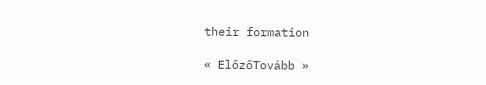their formation

« ElőzőTovább »